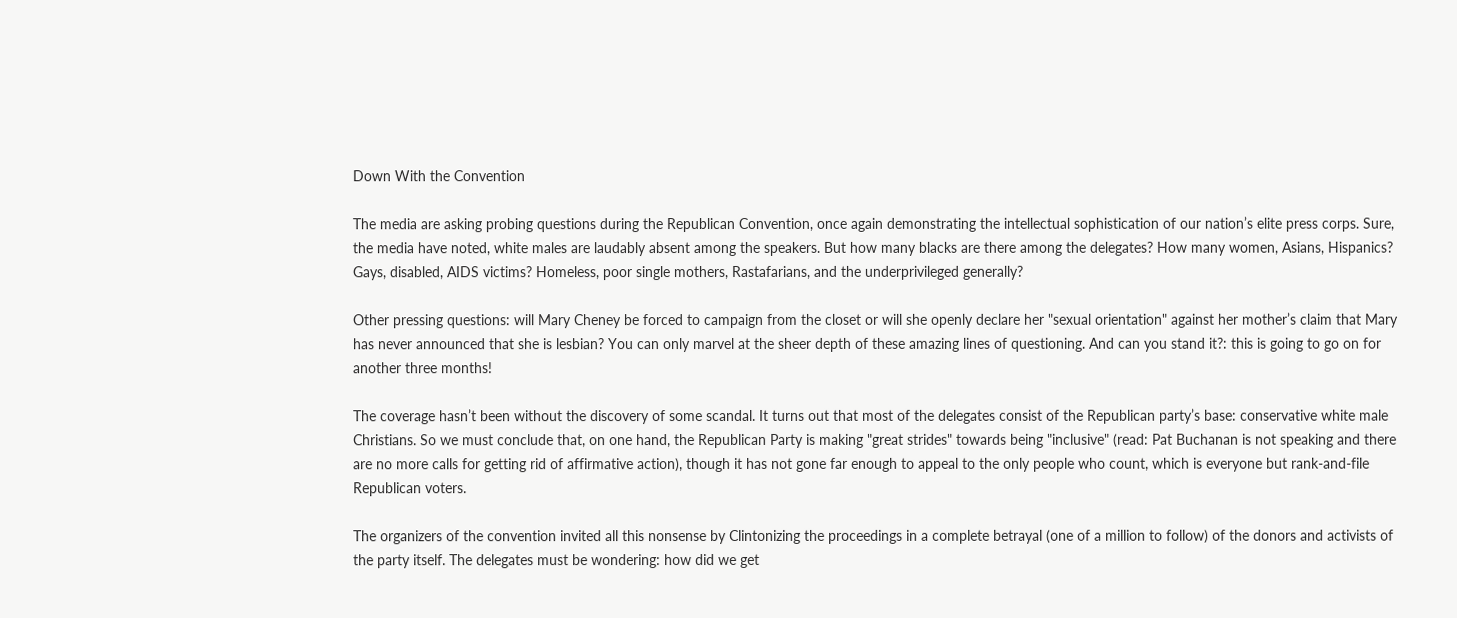Down With the Convention

The media are asking probing questions during the Republican Convention, once again demonstrating the intellectual sophistication of our nation’s elite press corps. Sure, the media have noted, white males are laudably absent among the speakers. But how many blacks are there among the delegates? How many women, Asians, Hispanics? Gays, disabled, AIDS victims? Homeless, poor single mothers, Rastafarians, and the underprivileged generally?

Other pressing questions: will Mary Cheney be forced to campaign from the closet or will she openly declare her "sexual orientation" against her mother’s claim that Mary has never announced that she is lesbian? You can only marvel at the sheer depth of these amazing lines of questioning. And can you stand it?: this is going to go on for another three months!

The coverage hasn’t been without the discovery of some scandal. It turns out that most of the delegates consist of the Republican party’s base: conservative white male Christians. So we must conclude that, on one hand, the Republican Party is making "great strides" towards being "inclusive" (read: Pat Buchanan is not speaking and there are no more calls for getting rid of affirmative action), though it has not gone far enough to appeal to the only people who count, which is everyone but rank-and-file Republican voters.

The organizers of the convention invited all this nonsense by Clintonizing the proceedings in a complete betrayal (one of a million to follow) of the donors and activists of the party itself. The delegates must be wondering: how did we get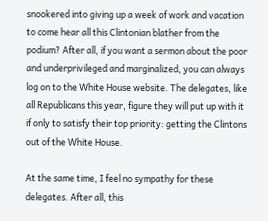snookered into giving up a week of work and vacation to come hear all this Clintonian blather from the podium? After all, if you want a sermon about the poor and underprivileged and marginalized, you can always log on to the White House website. The delegates, like all Republicans this year, figure they will put up with it if only to satisfy their top priority: getting the Clintons out of the White House.

At the same time, I feel no sympathy for these delegates. After all, this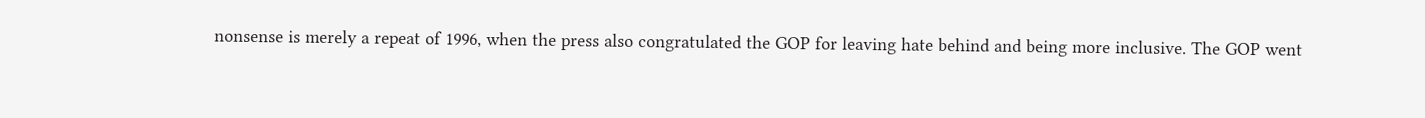nonsense is merely a repeat of 1996, when the press also congratulated the GOP for leaving hate behind and being more inclusive. The GOP went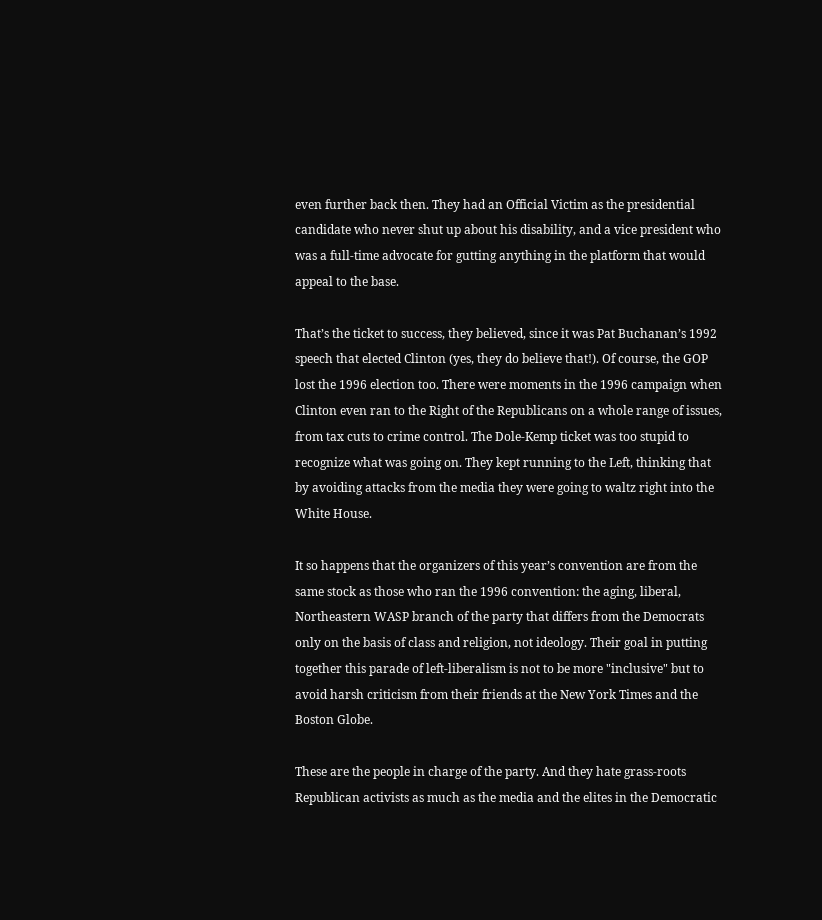even further back then. They had an Official Victim as the presidential candidate who never shut up about his disability, and a vice president who was a full-time advocate for gutting anything in the platform that would appeal to the base.

That’s the ticket to success, they believed, since it was Pat Buchanan’s 1992 speech that elected Clinton (yes, they do believe that!). Of course, the GOP lost the 1996 election too. There were moments in the 1996 campaign when Clinton even ran to the Right of the Republicans on a whole range of issues, from tax cuts to crime control. The Dole-Kemp ticket was too stupid to recognize what was going on. They kept running to the Left, thinking that by avoiding attacks from the media they were going to waltz right into the White House.

It so happens that the organizers of this year’s convention are from the same stock as those who ran the 1996 convention: the aging, liberal, Northeastern WASP branch of the party that differs from the Democrats only on the basis of class and religion, not ideology. Their goal in putting together this parade of left-liberalism is not to be more "inclusive" but to avoid harsh criticism from their friends at the New York Times and the Boston Globe.

These are the people in charge of the party. And they hate grass-roots Republican activists as much as the media and the elites in the Democratic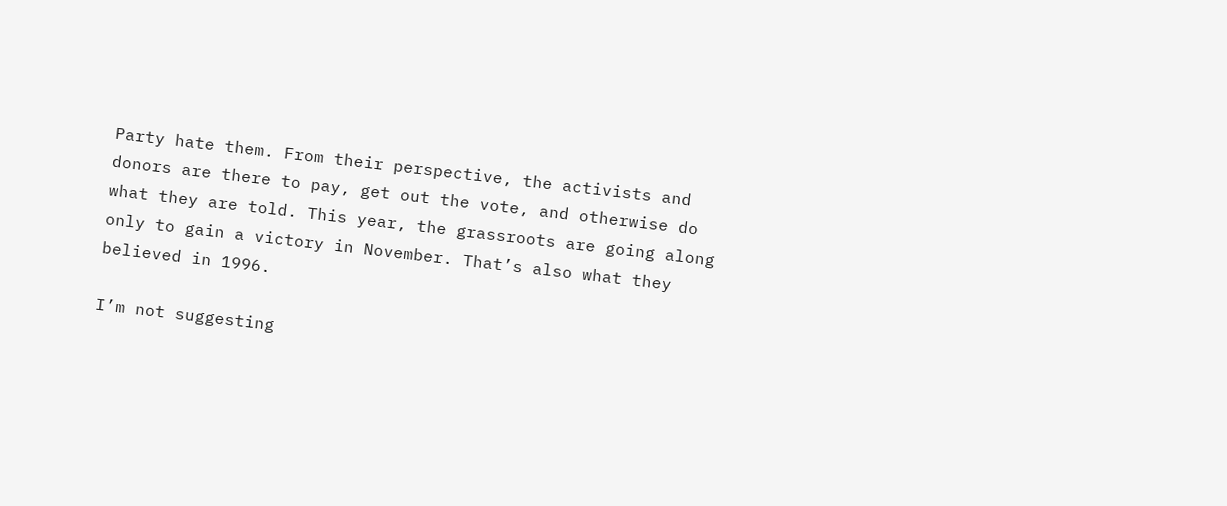Party hate them. From their perspective, the activists and donors are there to pay, get out the vote, and otherwise do what they are told. This year, the grassroots are going along only to gain a victory in November. That’s also what they believed in 1996.

I’m not suggesting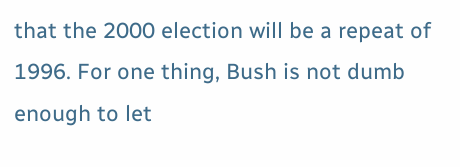that the 2000 election will be a repeat of 1996. For one thing, Bush is not dumb enough to let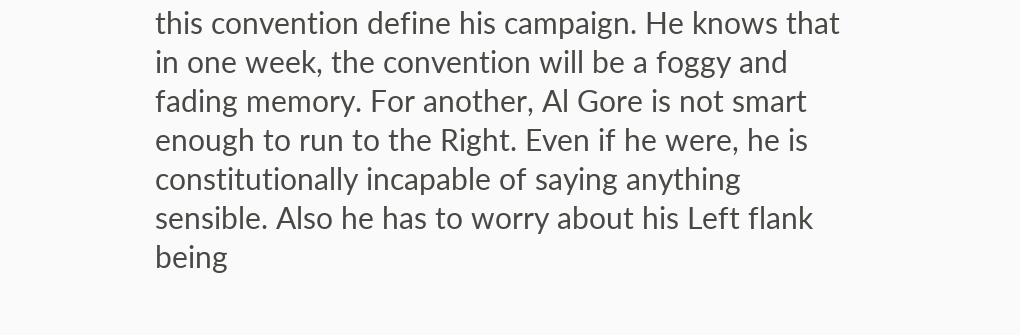this convention define his campaign. He knows that in one week, the convention will be a foggy and fading memory. For another, Al Gore is not smart enough to run to the Right. Even if he were, he is constitutionally incapable of saying anything sensible. Also he has to worry about his Left flank being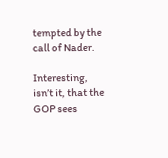tempted by the call of Nader.

Interesting, isn’t it, that the GOP sees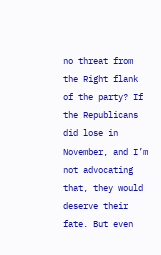no threat from the Right flank of the party? If the Republicans did lose in November, and I’m not advocating that, they would deserve their fate. But even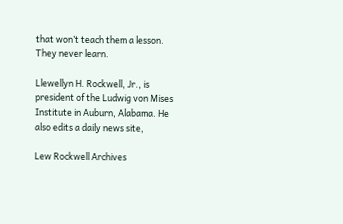that won’t teach them a lesson. They never learn.

Llewellyn H. Rockwell, Jr., is president of the Ludwig von Mises Institute in Auburn, Alabama. He also edits a daily news site,

Lew Rockwell Archives